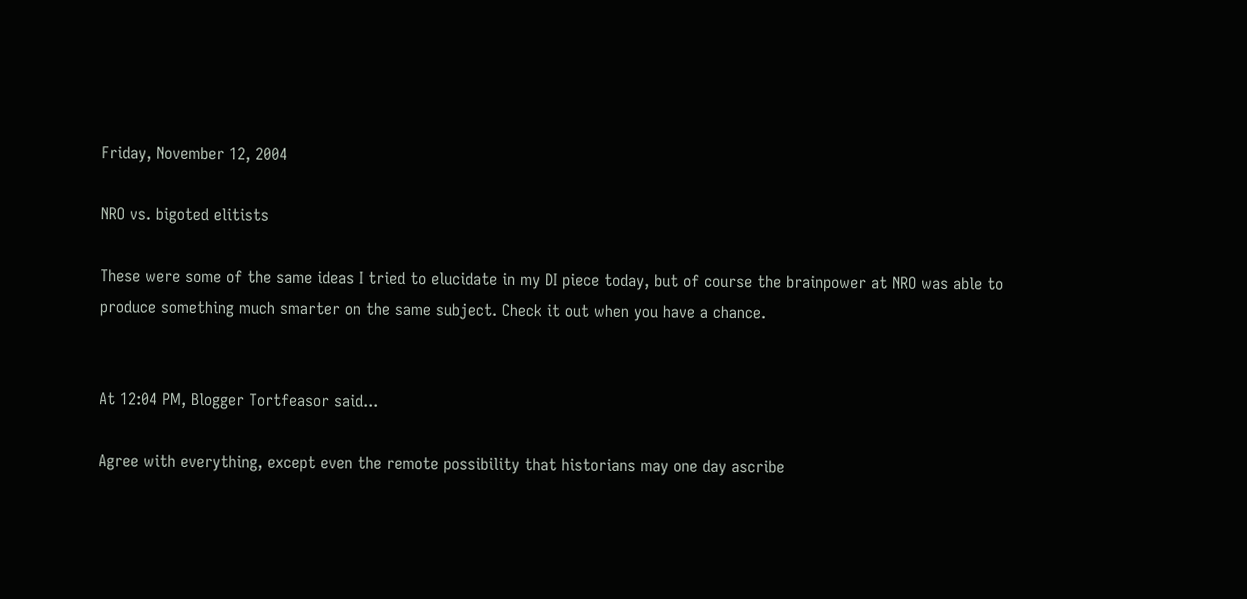Friday, November 12, 2004

NRO vs. bigoted elitists

These were some of the same ideas I tried to elucidate in my DI piece today, but of course the brainpower at NRO was able to produce something much smarter on the same subject. Check it out when you have a chance.


At 12:04 PM, Blogger Tortfeasor said...

Agree with everything, except even the remote possibility that historians may one day ascribe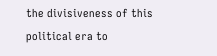the divisiveness of this political era to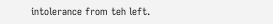intolerance from teh left.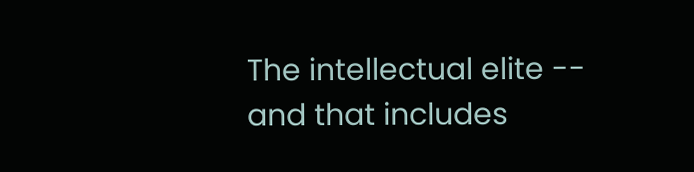The intellectual elite -- and that includes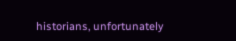historians, unfortunately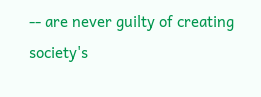-- are never guilty of creating society's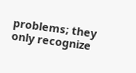problems; they only recognize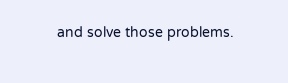and solve those problems.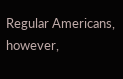Regular Americans, however,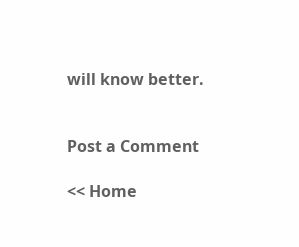will know better.


Post a Comment

<< Home